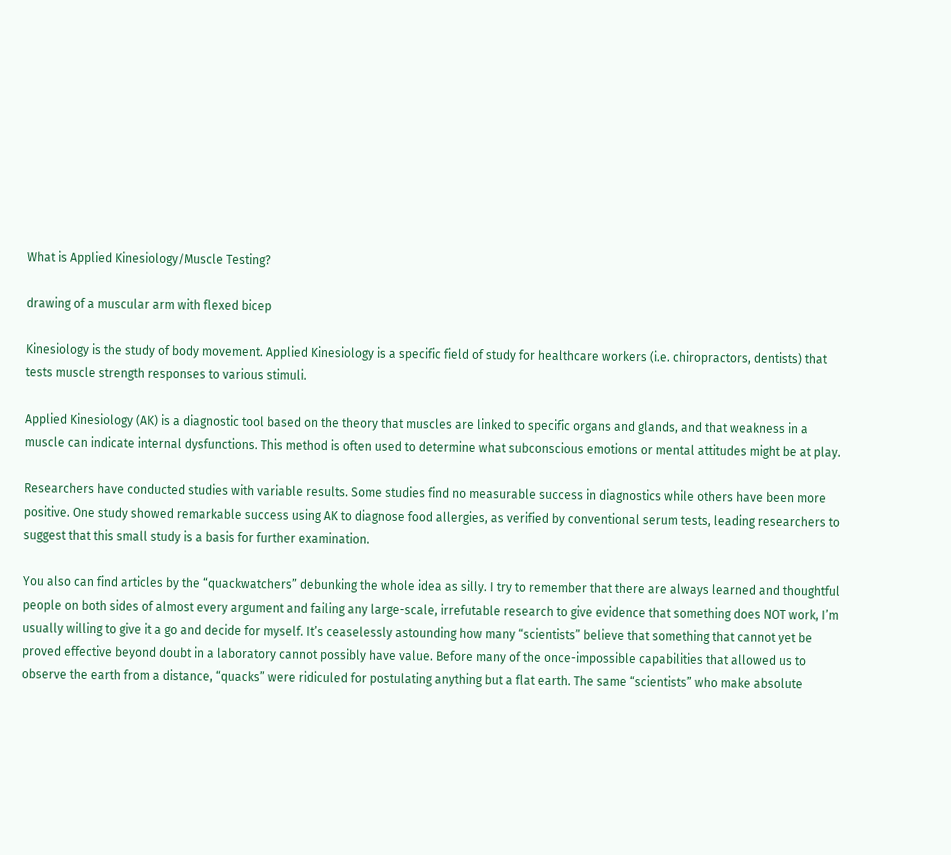What is Applied Kinesiology/Muscle Testing?

drawing of a muscular arm with flexed bicep

Kinesiology is the study of body movement. Applied Kinesiology is a specific field of study for healthcare workers (i.e. chiropractors, dentists) that tests muscle strength responses to various stimuli.

Applied Kinesiology (AK) is a diagnostic tool based on the theory that muscles are linked to specific organs and glands, and that weakness in a muscle can indicate internal dysfunctions. This method is often used to determine what subconscious emotions or mental attitudes might be at play.

Researchers have conducted studies with variable results. Some studies find no measurable success in diagnostics while others have been more positive. One study showed remarkable success using AK to diagnose food allergies, as verified by conventional serum tests, leading researchers to suggest that this small study is a basis for further examination.

You also can find articles by the “quackwatchers” debunking the whole idea as silly. I try to remember that there are always learned and thoughtful people on both sides of almost every argument and failing any large-scale, irrefutable research to give evidence that something does NOT work, I’m usually willing to give it a go and decide for myself. It’s ceaselessly astounding how many “scientists” believe that something that cannot yet be proved effective beyond doubt in a laboratory cannot possibly have value. Before many of the once-impossible capabilities that allowed us to observe the earth from a distance, “quacks” were ridiculed for postulating anything but a flat earth. The same “scientists” who make absolute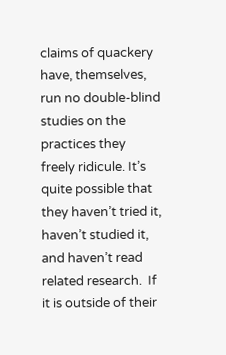claims of quackery have, themselves, run no double-blind studies on the practices they freely ridicule. It’s quite possible that they haven’t tried it, haven’t studied it, and haven’t read related research.  If it is outside of their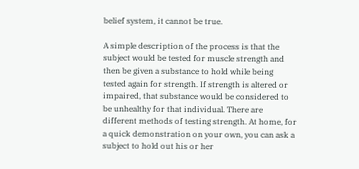belief system, it cannot be true.

A simple description of the process is that the subject would be tested for muscle strength and then be given a substance to hold while being tested again for strength. If strength is altered or impaired, that substance would be considered to be unhealthy for that individual. There are different methods of testing strength. At home, for a quick demonstration on your own, you can ask a subject to hold out his or her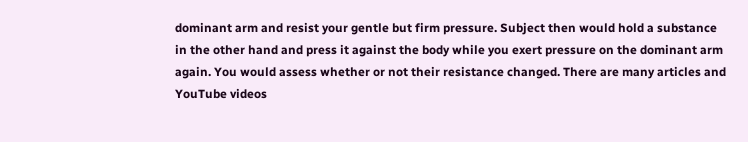dominant arm and resist your gentle but firm pressure. Subject then would hold a substance in the other hand and press it against the body while you exert pressure on the dominant arm again. You would assess whether or not their resistance changed. There are many articles and YouTube videos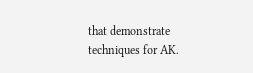that demonstrate techniques for AK.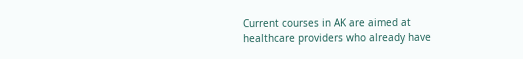Current courses in AK are aimed at healthcare providers who already have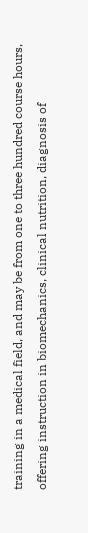training in a medical field, and may be from one to three hundred course hours, offering instruction in biomechanics, clinical nutrition, diagnosis of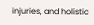injuries, and holistic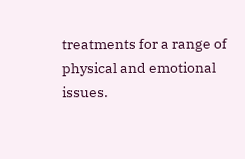treatments for a range of physical and emotional issues.